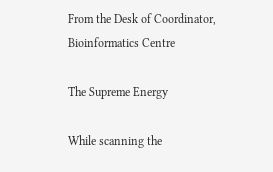From the Desk of Coordinator, Bioinformatics Centre

The Supreme Energy

While scanning the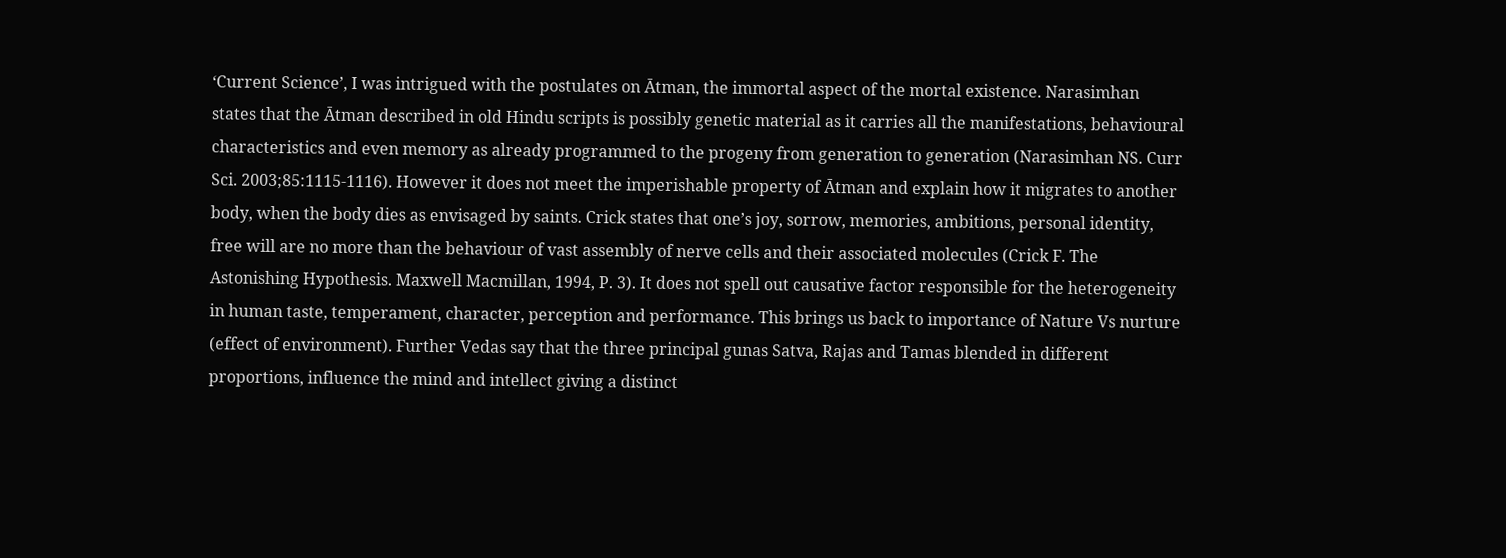‘Current Science’, I was intrigued with the postulates on Ātman, the immortal aspect of the mortal existence. Narasimhan states that the Ātman described in old Hindu scripts is possibly genetic material as it carries all the manifestations, behavioural characteristics and even memory as already programmed to the progeny from generation to generation (Narasimhan NS. Curr Sci. 2003;85:1115-1116). However it does not meet the imperishable property of Ātman and explain how it migrates to another body, when the body dies as envisaged by saints. Crick states that one’s joy, sorrow, memories, ambitions, personal identity, free will are no more than the behaviour of vast assembly of nerve cells and their associated molecules (Crick F. The Astonishing Hypothesis. Maxwell Macmillan, 1994, P. 3). It does not spell out causative factor responsible for the heterogeneity in human taste, temperament, character, perception and performance. This brings us back to importance of Nature Vs nurture (effect of environment). Further Vedas say that the three principal gunas Satva, Rajas and Tamas blended in different proportions, influence the mind and intellect giving a distinct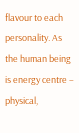flavour to each personality. As the human being is energy centre – physical,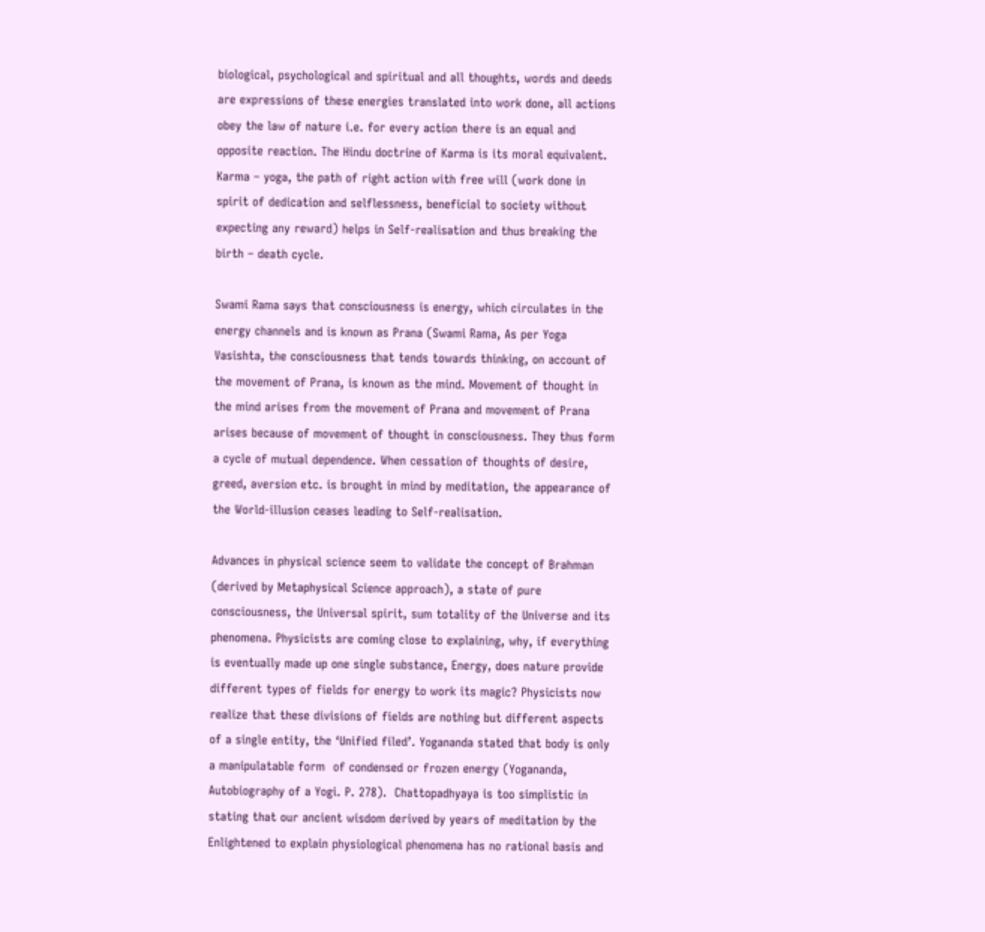biological, psychological and spiritual and all thoughts, words and deeds are expressions of these energies translated into work done, all actions obey the law of nature i.e. for every action there is an equal and opposite reaction. The Hindu doctrine of Karma is its moral equivalent. Karma – yoga, the path of right action with free will (work done in spirit of dedication and selflessness, beneficial to society without expecting any reward) helps in Self-realisation and thus breaking the birth – death cycle.

Swami Rama says that consciousness is energy, which circulates in the energy channels and is known as Prana (Swami Rama, As per Yoga Vasishta, the consciousness that tends towards thinking, on account of the movement of Prana, is known as the mind. Movement of thought in the mind arises from the movement of Prana and movement of Prana arises because of movement of thought in consciousness. They thus form a cycle of mutual dependence. When cessation of thoughts of desire, greed, aversion etc. is brought in mind by meditation, the appearance of the World-illusion ceases leading to Self-realisation.

Advances in physical science seem to validate the concept of Brahman (derived by Metaphysical Science approach), a state of pure consciousness, the Universal spirit, sum totality of the Universe and its phenomena. Physicists are coming close to explaining, why, if everything is eventually made up one single substance, Energy, does nature provide different types of fields for energy to work its magic? Physicists now realize that these divisions of fields are nothing but different aspects of a single entity, the ‘Unified filed’. Yogananda stated that body is only a manipulatable form  of condensed or frozen energy (Yogananda, Autobiography of a Yogi. P. 278).  Chattopadhyaya is too simplistic in stating that our ancient wisdom derived by years of meditation by the Enlightened to explain physiological phenomena has no rational basis and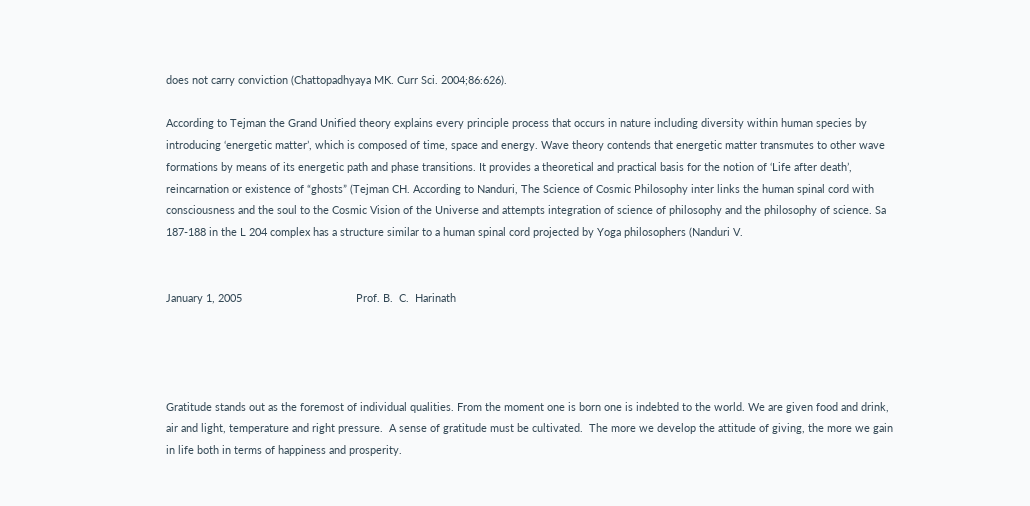does not carry conviction (Chattopadhyaya MK. Curr Sci. 2004;86:626).

According to Tejman the Grand Unified theory explains every principle process that occurs in nature including diversity within human species by introducing ‘energetic matter’, which is composed of time, space and energy. Wave theory contends that energetic matter transmutes to other wave formations by means of its energetic path and phase transitions. It provides a theoretical and practical basis for the notion of ‘Life after death’, reincarnation or existence of “ghosts” (Tejman CH. According to Nanduri, The Science of Cosmic Philosophy inter links the human spinal cord with consciousness and the soul to the Cosmic Vision of the Universe and attempts integration of science of philosophy and the philosophy of science. Sa 187-188 in the L 204 complex has a structure similar to a human spinal cord projected by Yoga philosophers (Nanduri V.


January 1, 2005                                      Prof. B.  C.  Harinath




Gratitude stands out as the foremost of individual qualities. From the moment one is born one is indebted to the world. We are given food and drink, air and light, temperature and right pressure.  A sense of gratitude must be cultivated.  The more we develop the attitude of giving, the more we gain in life both in terms of happiness and prosperity.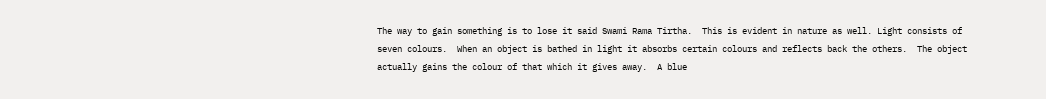The way to gain something is to lose it said Swami Rama Tirtha.  This is evident in nature as well. Light consists of seven colours.  When an object is bathed in light it absorbs certain colours and reflects back the others.  The object actually gains the colour of that which it gives away.  A blue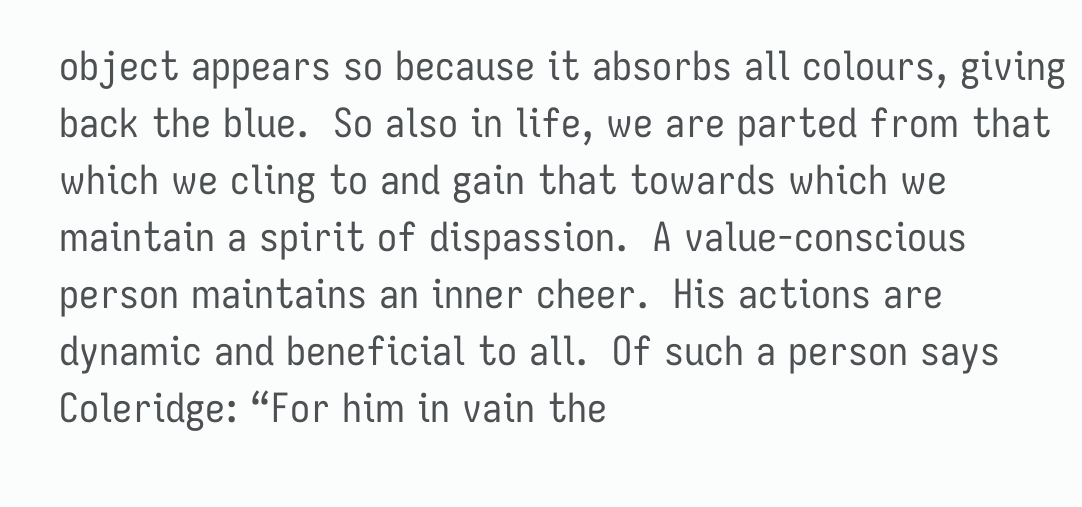object appears so because it absorbs all colours, giving back the blue.  So also in life, we are parted from that which we cling to and gain that towards which we maintain a spirit of dispassion.  A value-conscious person maintains an inner cheer.  His actions are dynamic and beneficial to all.  Of such a person says Coleridge: “For him in vain the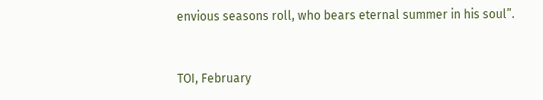envious seasons roll, who bears eternal summer in his soul”.


TOI, February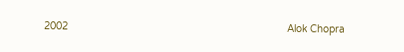2002                                                                         Alok Chopra